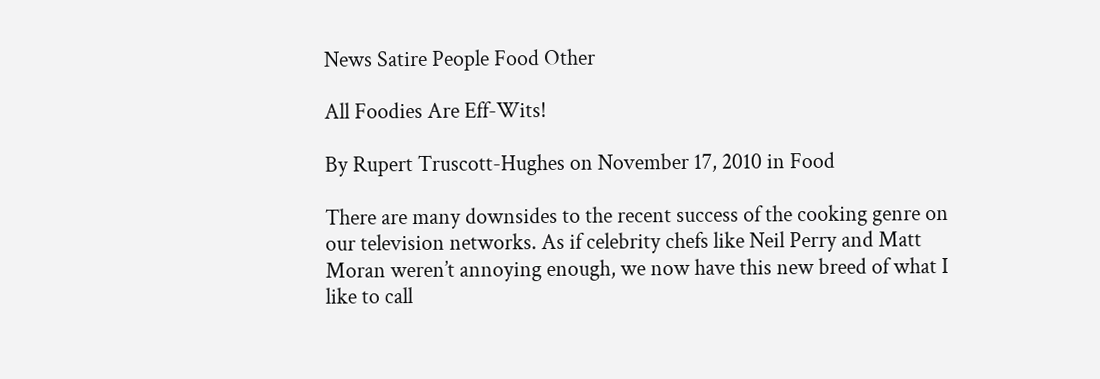News Satire People Food Other

All Foodies Are Eff-Wits!

By Rupert Truscott-Hughes on November 17, 2010 in Food

There are many downsides to the recent success of the cooking genre on our television networks. As if celebrity chefs like Neil Perry and Matt Moran weren’t annoying enough, we now have this new breed of what I like to call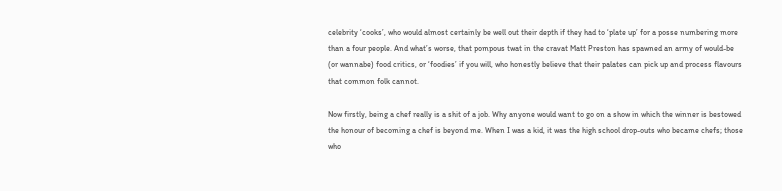celebrity ‘cooks’, who would almost certainly be well out their depth if they had to ‘plate up’ for a posse numbering more than a four people. And what’s worse, that pompous twat in the cravat Matt Preston has spawned an army of would-be (or wannabe) food critics, or ‘foodies’ if you will, who honestly believe that their palates can pick up and process flavours that common folk cannot.

Now firstly, being a chef really is a shit of a job. Why anyone would want to go on a show in which the winner is bestowed the honour of becoming a chef is beyond me. When I was a kid, it was the high school drop-outs who became chefs; those who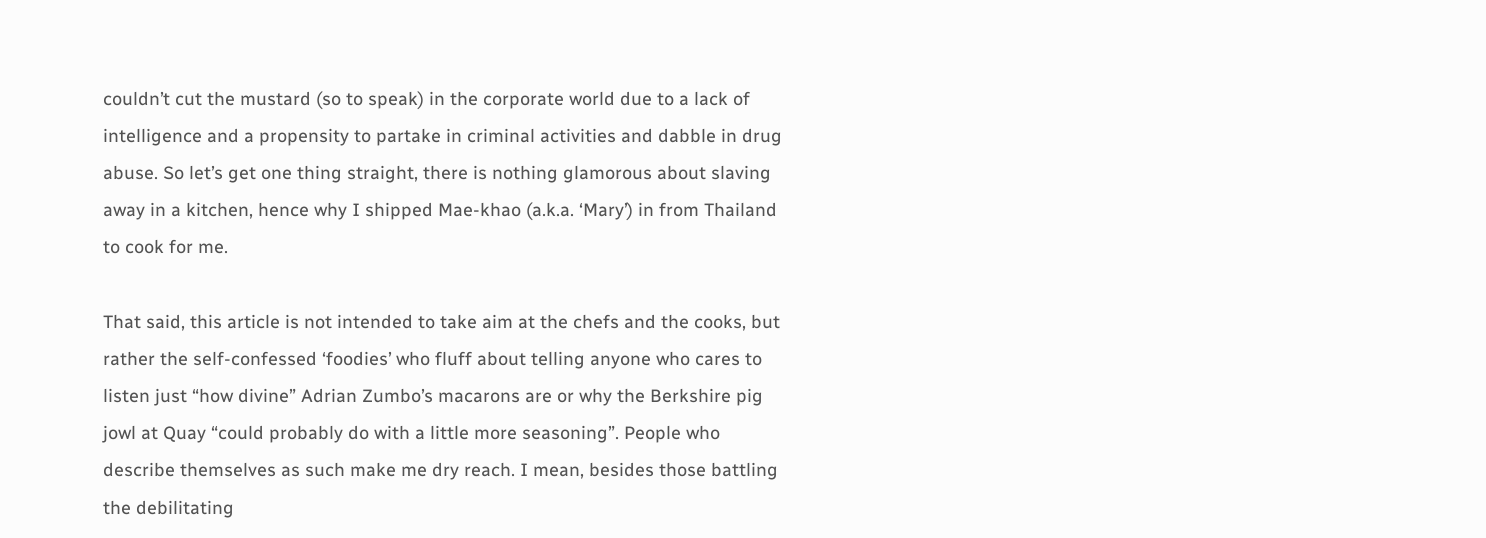couldn’t cut the mustard (so to speak) in the corporate world due to a lack of intelligence and a propensity to partake in criminal activities and dabble in drug abuse. So let’s get one thing straight, there is nothing glamorous about slaving away in a kitchen, hence why I shipped Mae-khao (a.k.a. ‘Mary’) in from Thailand to cook for me.

That said, this article is not intended to take aim at the chefs and the cooks, but rather the self-confessed ‘foodies’ who fluff about telling anyone who cares to listen just “how divine” Adrian Zumbo’s macarons are or why the Berkshire pig jowl at Quay “could probably do with a little more seasoning”. People who describe themselves as such make me dry reach. I mean, besides those battling the debilitating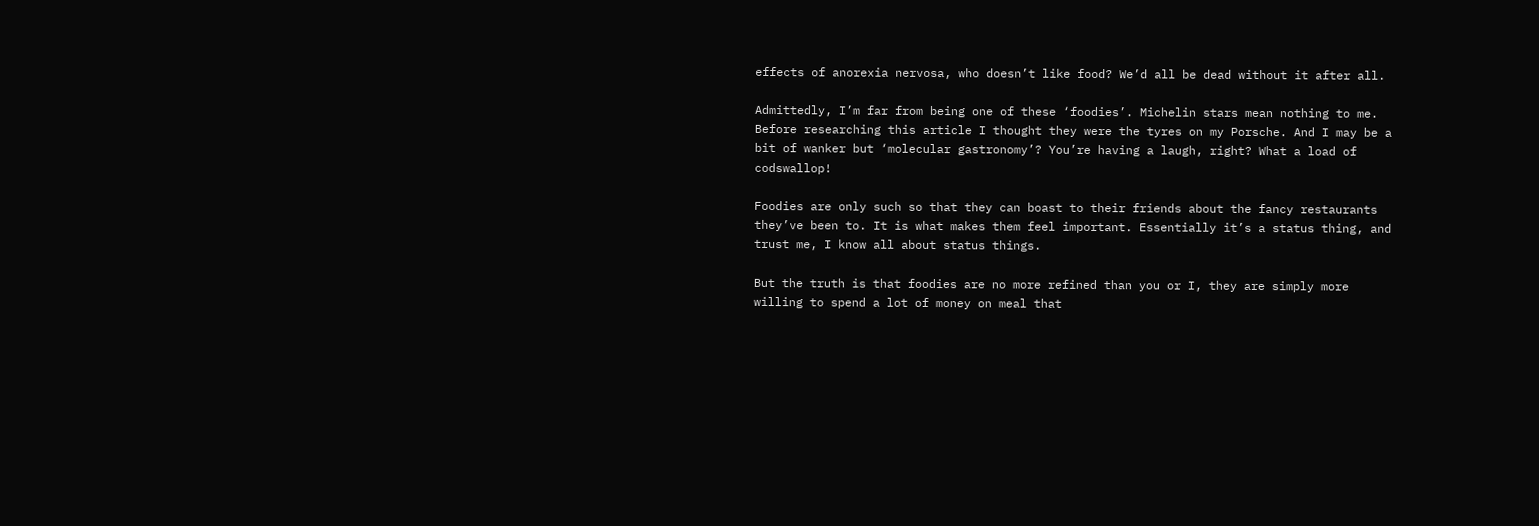effects of anorexia nervosa, who doesn’t like food? We’d all be dead without it after all.

Admittedly, I’m far from being one of these ‘foodies’. Michelin stars mean nothing to me. Before researching this article I thought they were the tyres on my Porsche. And I may be a bit of wanker but ‘molecular gastronomy’? You’re having a laugh, right? What a load of codswallop!

Foodies are only such so that they can boast to their friends about the fancy restaurants they’ve been to. It is what makes them feel important. Essentially it’s a status thing, and trust me, I know all about status things.

But the truth is that foodies are no more refined than you or I, they are simply more willing to spend a lot of money on meal that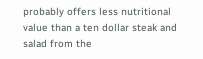probably offers less nutritional value than a ten dollar steak and salad from the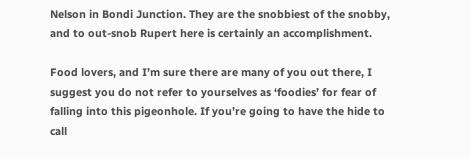Nelson in Bondi Junction. They are the snobbiest of the snobby, and to out-snob Rupert here is certainly an accomplishment.

Food lovers, and I’m sure there are many of you out there, I suggest you do not refer to yourselves as ‘foodies’ for fear of falling into this pigeonhole. If you’re going to have the hide to call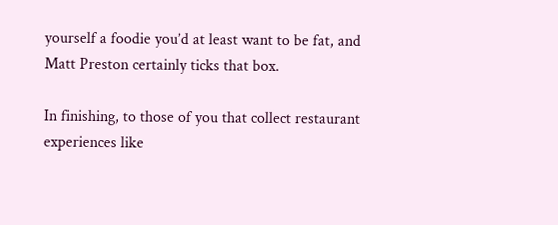yourself a foodie you’d at least want to be fat, and Matt Preston certainly ticks that box.

In finishing, to those of you that collect restaurant experiences like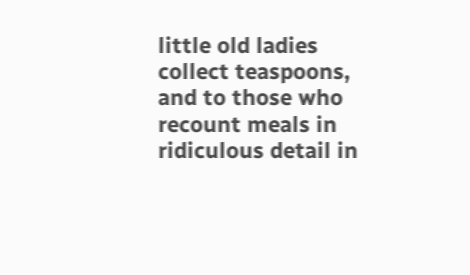little old ladies collect teaspoons, and to those who recount meals in ridiculous detail in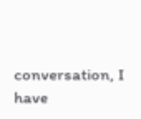conversation, I have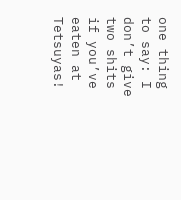one thing to say: I don’t give two shits if you’ve eaten at Tetsuyas!